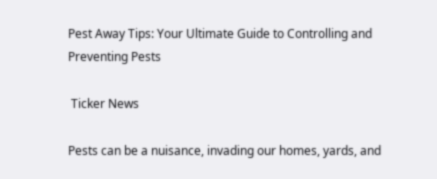Pest Away Tips: Your Ultimate Guide to Controlling and Preventing Pests

 Ticker News

Pests can be a nuisance, invading our homes, yards, and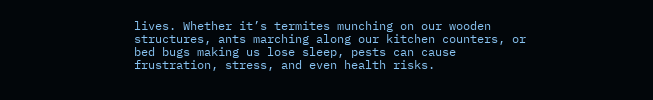lives. Whether it’s termites munching on our wooden structures, ants marching along our kitchen counters, or bed bugs making us lose sleep, pests can cause frustration, stress, and even health risks.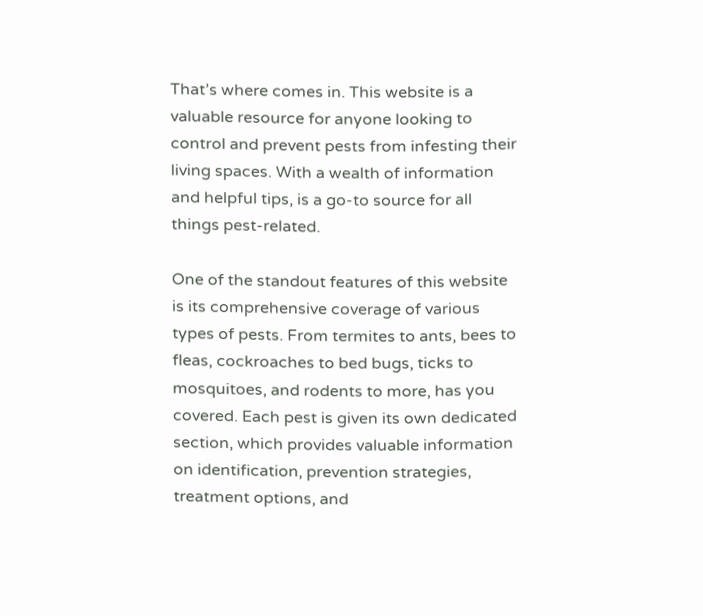That’s where comes in. This website is a valuable resource for anyone looking to control and prevent pests from infesting their living spaces. With a wealth of information and helpful tips, is a go-to source for all things pest-related.

One of the standout features of this website is its comprehensive coverage of various types of pests. From termites to ants, bees to fleas, cockroaches to bed bugs, ticks to mosquitoes, and rodents to more, has you covered. Each pest is given its own dedicated section, which provides valuable information on identification, prevention strategies, treatment options, and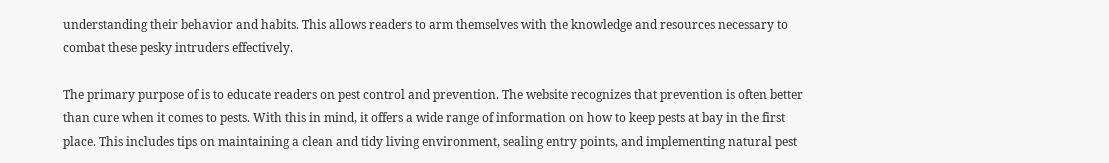understanding their behavior and habits. This allows readers to arm themselves with the knowledge and resources necessary to combat these pesky intruders effectively.

The primary purpose of is to educate readers on pest control and prevention. The website recognizes that prevention is often better than cure when it comes to pests. With this in mind, it offers a wide range of information on how to keep pests at bay in the first place. This includes tips on maintaining a clean and tidy living environment, sealing entry points, and implementing natural pest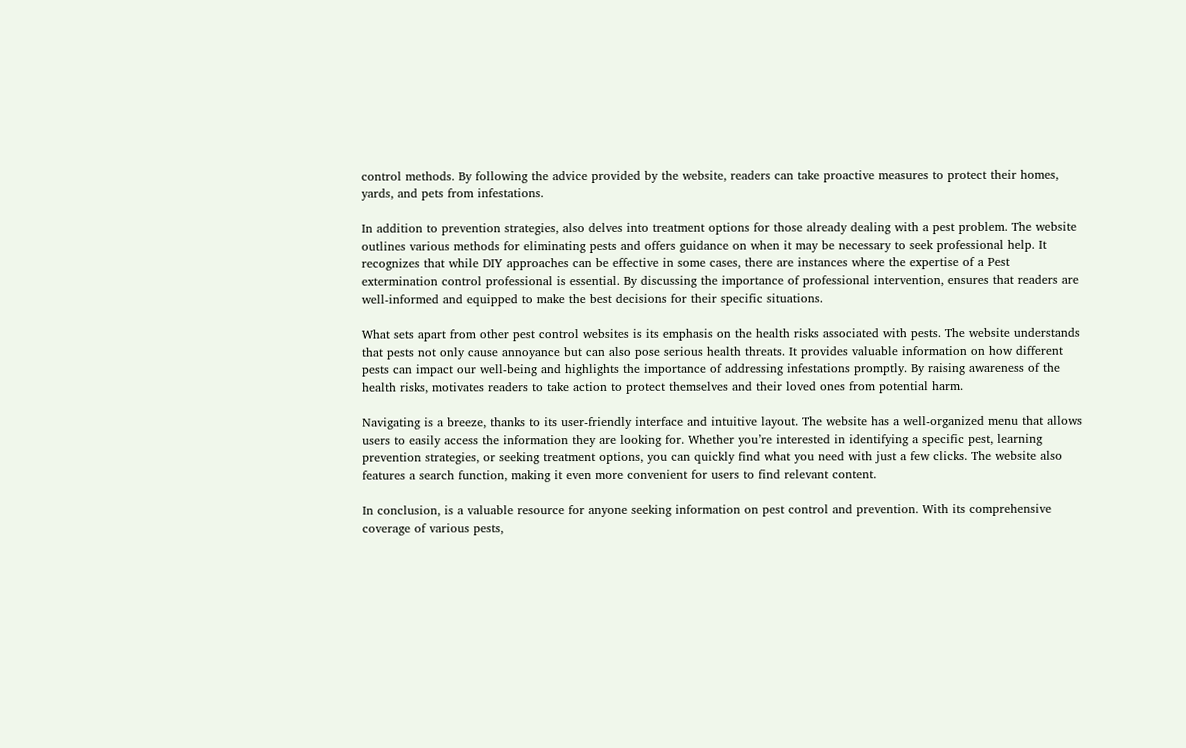control methods. By following the advice provided by the website, readers can take proactive measures to protect their homes, yards, and pets from infestations.

In addition to prevention strategies, also delves into treatment options for those already dealing with a pest problem. The website outlines various methods for eliminating pests and offers guidance on when it may be necessary to seek professional help. It recognizes that while DIY approaches can be effective in some cases, there are instances where the expertise of a Pest extermination control professional is essential. By discussing the importance of professional intervention, ensures that readers are well-informed and equipped to make the best decisions for their specific situations.

What sets apart from other pest control websites is its emphasis on the health risks associated with pests. The website understands that pests not only cause annoyance but can also pose serious health threats. It provides valuable information on how different pests can impact our well-being and highlights the importance of addressing infestations promptly. By raising awareness of the health risks, motivates readers to take action to protect themselves and their loved ones from potential harm.

Navigating is a breeze, thanks to its user-friendly interface and intuitive layout. The website has a well-organized menu that allows users to easily access the information they are looking for. Whether you’re interested in identifying a specific pest, learning prevention strategies, or seeking treatment options, you can quickly find what you need with just a few clicks. The website also features a search function, making it even more convenient for users to find relevant content.

In conclusion, is a valuable resource for anyone seeking information on pest control and prevention. With its comprehensive coverage of various pests,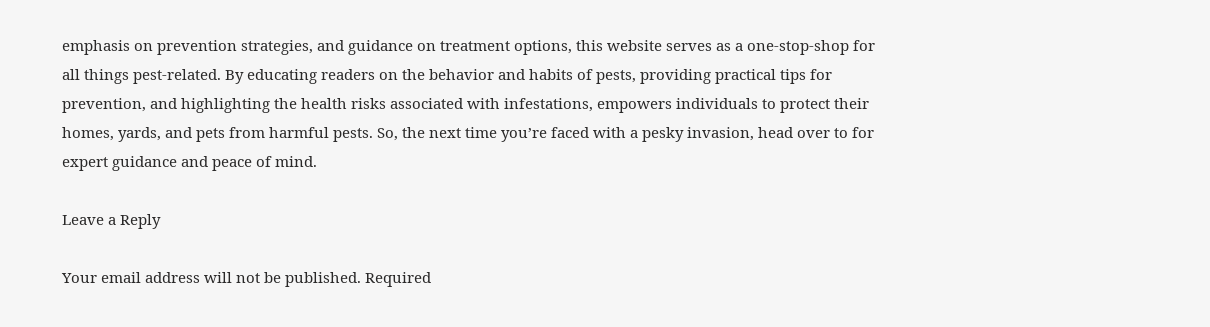emphasis on prevention strategies, and guidance on treatment options, this website serves as a one-stop-shop for all things pest-related. By educating readers on the behavior and habits of pests, providing practical tips for prevention, and highlighting the health risks associated with infestations, empowers individuals to protect their homes, yards, and pets from harmful pests. So, the next time you’re faced with a pesky invasion, head over to for expert guidance and peace of mind.

Leave a Reply

Your email address will not be published. Required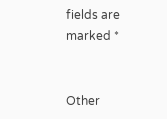fields are marked *


Other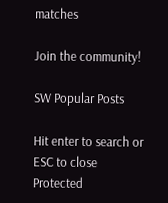matches

Join the community!

SW Popular Posts

Hit enter to search or ESC to close
Protected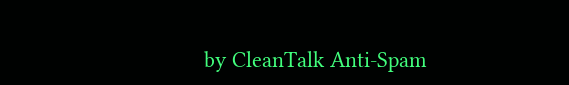by CleanTalk Anti-Spam